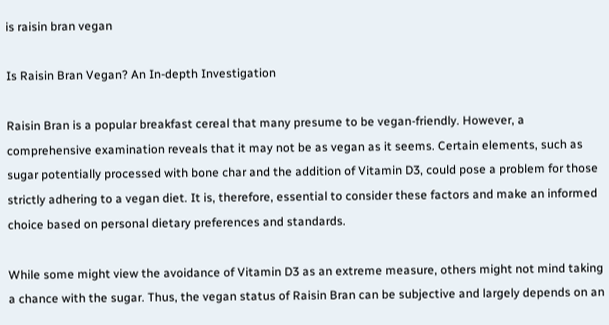is raisin bran vegan

Is Raisin Bran Vegan? An In-depth Investigation

Raisin Bran is a popular breakfast cereal that many presume to be vegan-friendly. However, a comprehensive examination reveals that it may not be as vegan as it seems. Certain elements, such as sugar potentially processed with bone char and the addition of Vitamin D3, could pose a problem for those strictly adhering to a vegan diet. It is, therefore, essential to consider these factors and make an informed choice based on personal dietary preferences and standards.

While some might view the avoidance of Vitamin D3 as an extreme measure, others might not mind taking a chance with the sugar. Thus, the vegan status of Raisin Bran can be subjective and largely depends on an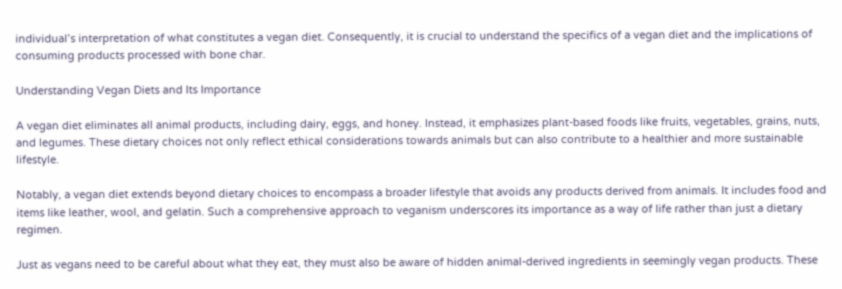individual’s interpretation of what constitutes a vegan diet. Consequently, it is crucial to understand the specifics of a vegan diet and the implications of consuming products processed with bone char.

Understanding Vegan Diets and Its Importance

A vegan diet eliminates all animal products, including dairy, eggs, and honey. Instead, it emphasizes plant-based foods like fruits, vegetables, grains, nuts, and legumes. These dietary choices not only reflect ethical considerations towards animals but can also contribute to a healthier and more sustainable lifestyle.

Notably, a vegan diet extends beyond dietary choices to encompass a broader lifestyle that avoids any products derived from animals. It includes food and items like leather, wool, and gelatin. Such a comprehensive approach to veganism underscores its importance as a way of life rather than just a dietary regimen.

Just as vegans need to be careful about what they eat, they must also be aware of hidden animal-derived ingredients in seemingly vegan products. These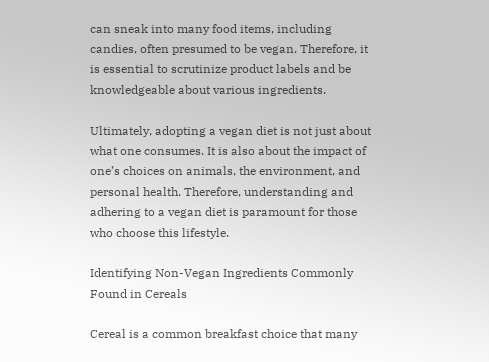can sneak into many food items, including candies, often presumed to be vegan. Therefore, it is essential to scrutinize product labels and be knowledgeable about various ingredients.

Ultimately, adopting a vegan diet is not just about what one consumes. It is also about the impact of one’s choices on animals, the environment, and personal health. Therefore, understanding and adhering to a vegan diet is paramount for those who choose this lifestyle.

Identifying Non-Vegan Ingredients Commonly Found in Cereals

Cereal is a common breakfast choice that many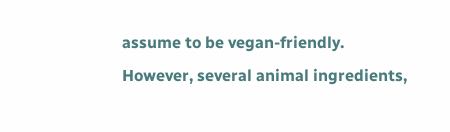assume to be vegan-friendly. However, several animal ingredients,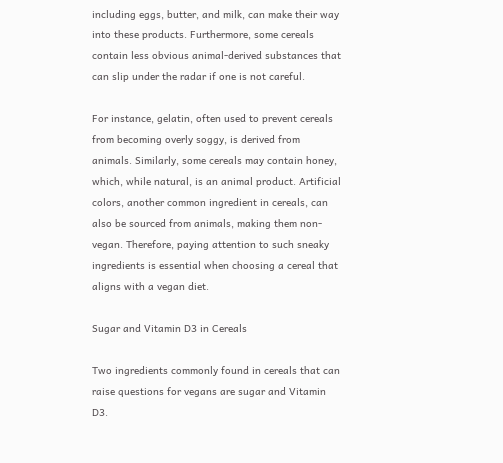including eggs, butter, and milk, can make their way into these products. Furthermore, some cereals contain less obvious animal-derived substances that can slip under the radar if one is not careful.

For instance, gelatin, often used to prevent cereals from becoming overly soggy, is derived from animals. Similarly, some cereals may contain honey, which, while natural, is an animal product. Artificial colors, another common ingredient in cereals, can also be sourced from animals, making them non-vegan. Therefore, paying attention to such sneaky ingredients is essential when choosing a cereal that aligns with a vegan diet.

Sugar and Vitamin D3 in Cereals

Two ingredients commonly found in cereals that can raise questions for vegans are sugar and Vitamin D3.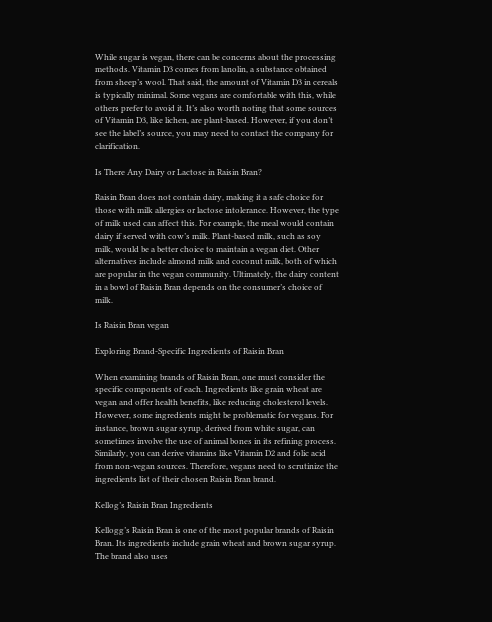While sugar is vegan, there can be concerns about the processing methods. Vitamin D3 comes from lanolin, a substance obtained from sheep’s wool. That said, the amount of Vitamin D3 in cereals is typically minimal. Some vegans are comfortable with this, while others prefer to avoid it. It’s also worth noting that some sources of Vitamin D3, like lichen, are plant-based. However, if you don’t see the label’s source, you may need to contact the company for clarification.

Is There Any Dairy or Lactose in Raisin Bran?

Raisin Bran does not contain dairy, making it a safe choice for those with milk allergies or lactose intolerance. However, the type of milk used can affect this. For example, the meal would contain dairy if served with cow’s milk. Plant-based milk, such as soy milk, would be a better choice to maintain a vegan diet. Other alternatives include almond milk and coconut milk, both of which are popular in the vegan community. Ultimately, the dairy content in a bowl of Raisin Bran depends on the consumer’s choice of milk.

Is Raisin Bran vegan

Exploring Brand-Specific Ingredients of Raisin Bran

When examining brands of Raisin Bran, one must consider the specific components of each. Ingredients like grain wheat are vegan and offer health benefits, like reducing cholesterol levels. However, some ingredients might be problematic for vegans. For instance, brown sugar syrup, derived from white sugar, can sometimes involve the use of animal bones in its refining process. Similarly, you can derive vitamins like Vitamin D2 and folic acid from non-vegan sources. Therefore, vegans need to scrutinize the ingredients list of their chosen Raisin Bran brand.

Kellog’s Raisin Bran Ingredients

Kellogg’s Raisin Bran is one of the most popular brands of Raisin Bran. Its ingredients include grain wheat and brown sugar syrup. The brand also uses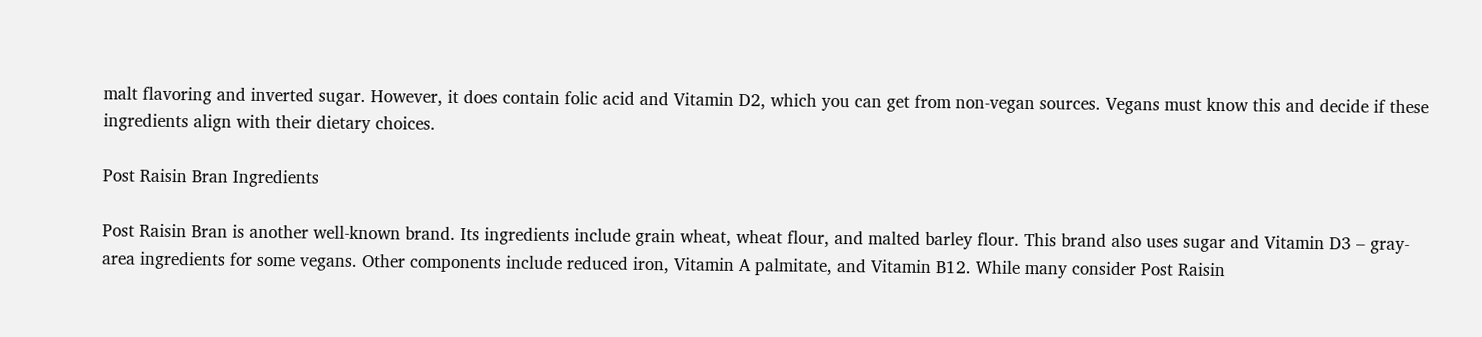malt flavoring and inverted sugar. However, it does contain folic acid and Vitamin D2, which you can get from non-vegan sources. Vegans must know this and decide if these ingredients align with their dietary choices.

Post Raisin Bran Ingredients

Post Raisin Bran is another well-known brand. Its ingredients include grain wheat, wheat flour, and malted barley flour. This brand also uses sugar and Vitamin D3 – gray-area ingredients for some vegans. Other components include reduced iron, Vitamin A palmitate, and Vitamin B12. While many consider Post Raisin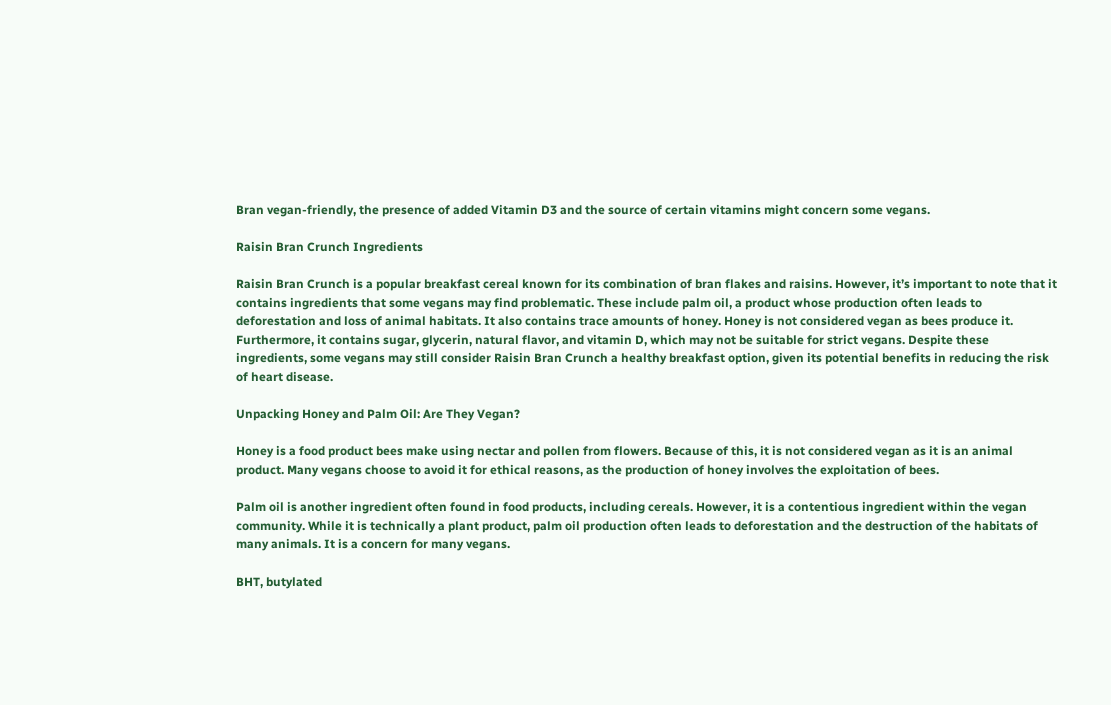Bran vegan-friendly, the presence of added Vitamin D3 and the source of certain vitamins might concern some vegans.

Raisin Bran Crunch Ingredients

Raisin Bran Crunch is a popular breakfast cereal known for its combination of bran flakes and raisins. However, it’s important to note that it contains ingredients that some vegans may find problematic. These include palm oil, a product whose production often leads to deforestation and loss of animal habitats. It also contains trace amounts of honey. Honey is not considered vegan as bees produce it. Furthermore, it contains sugar, glycerin, natural flavor, and vitamin D, which may not be suitable for strict vegans. Despite these ingredients, some vegans may still consider Raisin Bran Crunch a healthy breakfast option, given its potential benefits in reducing the risk of heart disease.

Unpacking Honey and Palm Oil: Are They Vegan?

Honey is a food product bees make using nectar and pollen from flowers. Because of this, it is not considered vegan as it is an animal product. Many vegans choose to avoid it for ethical reasons, as the production of honey involves the exploitation of bees.

Palm oil is another ingredient often found in food products, including cereals. However, it is a contentious ingredient within the vegan community. While it is technically a plant product, palm oil production often leads to deforestation and the destruction of the habitats of many animals. It is a concern for many vegans.

BHT, butylated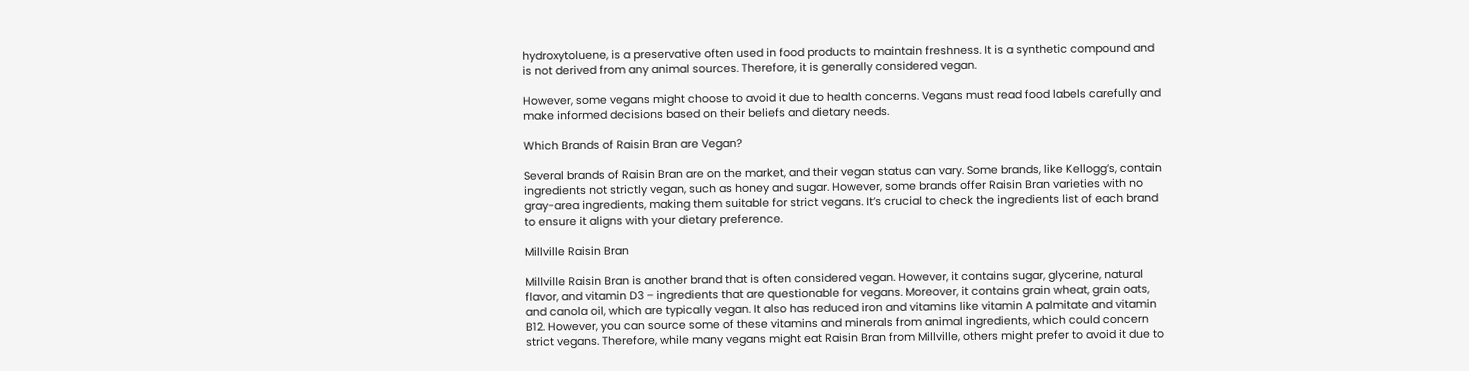hydroxytoluene, is a preservative often used in food products to maintain freshness. It is a synthetic compound and is not derived from any animal sources. Therefore, it is generally considered vegan.

However, some vegans might choose to avoid it due to health concerns. Vegans must read food labels carefully and make informed decisions based on their beliefs and dietary needs.

Which Brands of Raisin Bran are Vegan?

Several brands of Raisin Bran are on the market, and their vegan status can vary. Some brands, like Kellogg’s, contain ingredients not strictly vegan, such as honey and sugar. However, some brands offer Raisin Bran varieties with no gray-area ingredients, making them suitable for strict vegans. It’s crucial to check the ingredients list of each brand to ensure it aligns with your dietary preference.

Millville Raisin Bran

Millville Raisin Bran is another brand that is often considered vegan. However, it contains sugar, glycerine, natural flavor, and vitamin D3 – ingredients that are questionable for vegans. Moreover, it contains grain wheat, grain oats, and canola oil, which are typically vegan. It also has reduced iron and vitamins like vitamin A palmitate and vitamin B12. However, you can source some of these vitamins and minerals from animal ingredients, which could concern strict vegans. Therefore, while many vegans might eat Raisin Bran from Millville, others might prefer to avoid it due to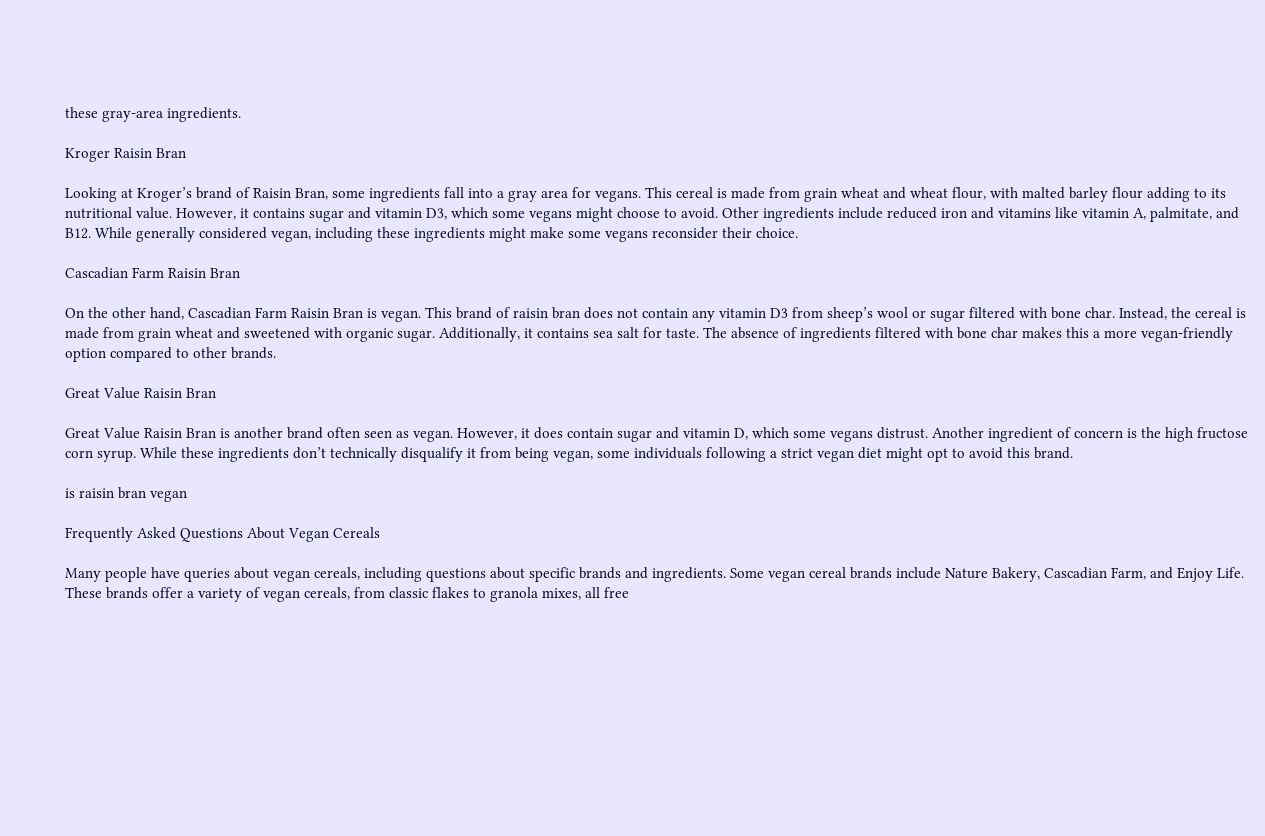these gray-area ingredients.

Kroger Raisin Bran

Looking at Kroger’s brand of Raisin Bran, some ingredients fall into a gray area for vegans. This cereal is made from grain wheat and wheat flour, with malted barley flour adding to its nutritional value. However, it contains sugar and vitamin D3, which some vegans might choose to avoid. Other ingredients include reduced iron and vitamins like vitamin A, palmitate, and B12. While generally considered vegan, including these ingredients might make some vegans reconsider their choice.

Cascadian Farm Raisin Bran

On the other hand, Cascadian Farm Raisin Bran is vegan. This brand of raisin bran does not contain any vitamin D3 from sheep’s wool or sugar filtered with bone char. Instead, the cereal is made from grain wheat and sweetened with organic sugar. Additionally, it contains sea salt for taste. The absence of ingredients filtered with bone char makes this a more vegan-friendly option compared to other brands.

Great Value Raisin Bran

Great Value Raisin Bran is another brand often seen as vegan. However, it does contain sugar and vitamin D, which some vegans distrust. Another ingredient of concern is the high fructose corn syrup. While these ingredients don’t technically disqualify it from being vegan, some individuals following a strict vegan diet might opt to avoid this brand.

is raisin bran vegan

Frequently Asked Questions About Vegan Cereals

Many people have queries about vegan cereals, including questions about specific brands and ingredients. Some vegan cereal brands include Nature Bakery, Cascadian Farm, and Enjoy Life. These brands offer a variety of vegan cereals, from classic flakes to granola mixes, all free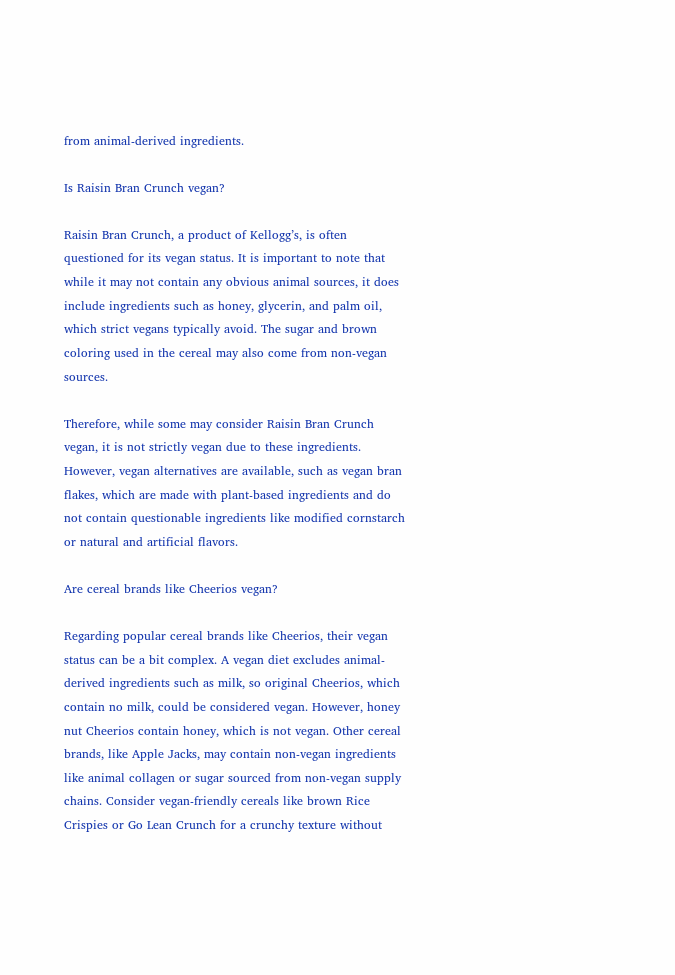from animal-derived ingredients.

Is Raisin Bran Crunch vegan?

Raisin Bran Crunch, a product of Kellogg’s, is often questioned for its vegan status. It is important to note that while it may not contain any obvious animal sources, it does include ingredients such as honey, glycerin, and palm oil, which strict vegans typically avoid. The sugar and brown coloring used in the cereal may also come from non-vegan sources.

Therefore, while some may consider Raisin Bran Crunch vegan, it is not strictly vegan due to these ingredients. However, vegan alternatives are available, such as vegan bran flakes, which are made with plant-based ingredients and do not contain questionable ingredients like modified cornstarch or natural and artificial flavors.

Are cereal brands like Cheerios vegan?

Regarding popular cereal brands like Cheerios, their vegan status can be a bit complex. A vegan diet excludes animal-derived ingredients such as milk, so original Cheerios, which contain no milk, could be considered vegan. However, honey nut Cheerios contain honey, which is not vegan. Other cereal brands, like Apple Jacks, may contain non-vegan ingredients like animal collagen or sugar sourced from non-vegan supply chains. Consider vegan-friendly cereals like brown Rice Crispies or Go Lean Crunch for a crunchy texture without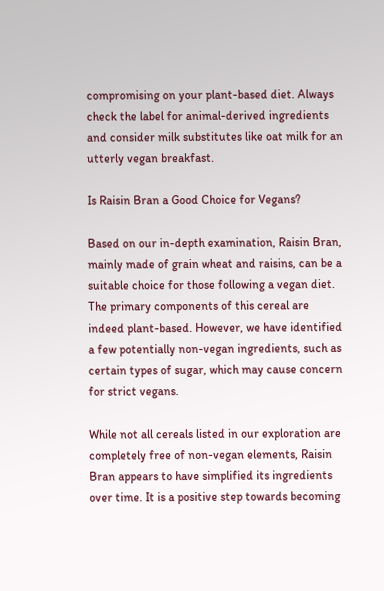compromising on your plant-based diet. Always check the label for animal-derived ingredients and consider milk substitutes like oat milk for an utterly vegan breakfast.

Is Raisin Bran a Good Choice for Vegans?

Based on our in-depth examination, Raisin Bran, mainly made of grain wheat and raisins, can be a suitable choice for those following a vegan diet. The primary components of this cereal are indeed plant-based. However, we have identified a few potentially non-vegan ingredients, such as certain types of sugar, which may cause concern for strict vegans.

While not all cereals listed in our exploration are completely free of non-vegan elements, Raisin Bran appears to have simplified its ingredients over time. It is a positive step towards becoming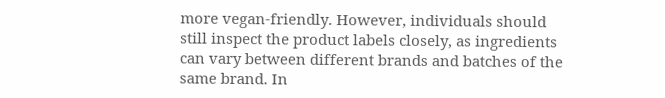more vegan-friendly. However, individuals should still inspect the product labels closely, as ingredients can vary between different brands and batches of the same brand. In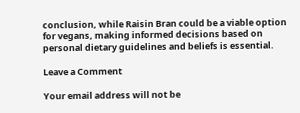conclusion, while Raisin Bran could be a viable option for vegans, making informed decisions based on personal dietary guidelines and beliefs is essential.

Leave a Comment

Your email address will not be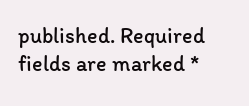published. Required fields are marked *